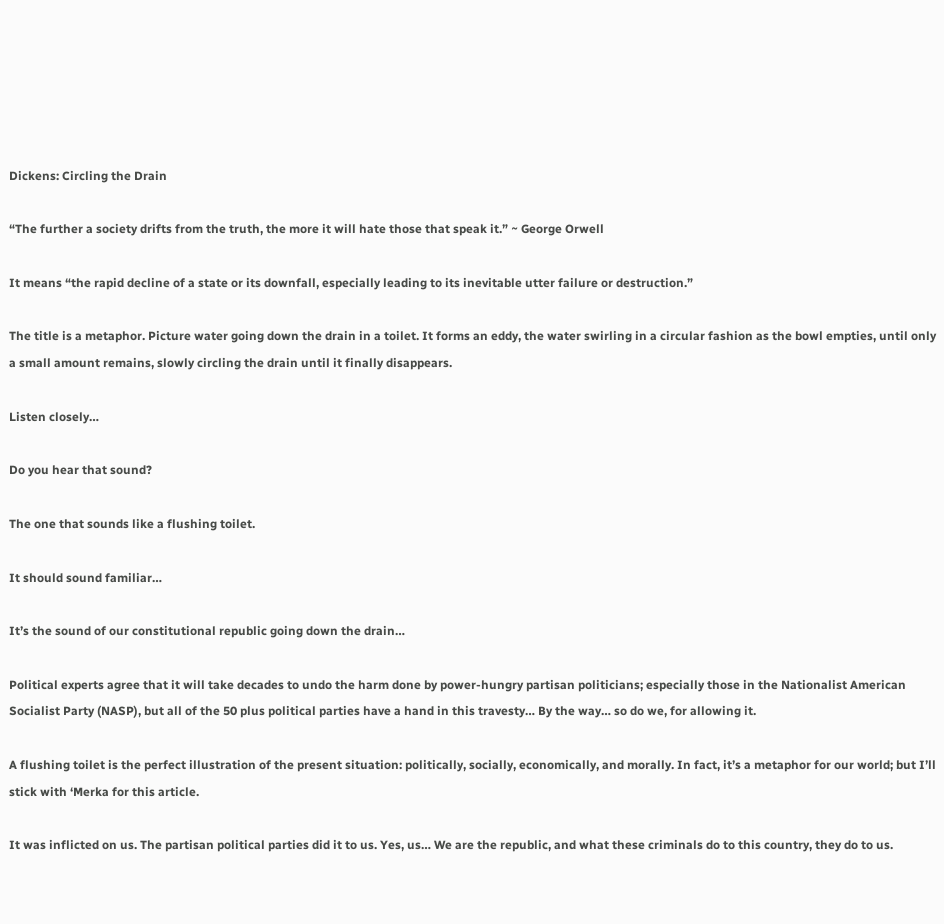Dickens: Circling the Drain

“The further a society drifts from the truth, the more it will hate those that speak it.” ~ George Orwell

It means “the rapid decline of a state or its downfall, especially leading to its inevitable utter failure or destruction.”

The title is a metaphor. Picture water going down the drain in a toilet. It forms an eddy, the water swirling in a circular fashion as the bowl empties, until only a small amount remains, slowly circling the drain until it finally disappears.

Listen closely…

Do you hear that sound?

The one that sounds like a flushing toilet.

It should sound familiar…

It’s the sound of our constitutional republic going down the drain…

Political experts agree that it will take decades to undo the harm done by power-hungry partisan politicians; especially those in the Nationalist American Socialist Party (NASP), but all of the 50 plus political parties have a hand in this travesty… By the way… so do we, for allowing it.

A flushing toilet is the perfect illustration of the present situation: politically, socially, economically, and morally. In fact, it’s a metaphor for our world; but I’ll stick with ‘Merka for this article.

It was inflicted on us. The partisan political parties did it to us. Yes, us… We are the republic, and what these criminals do to this country, they do to us.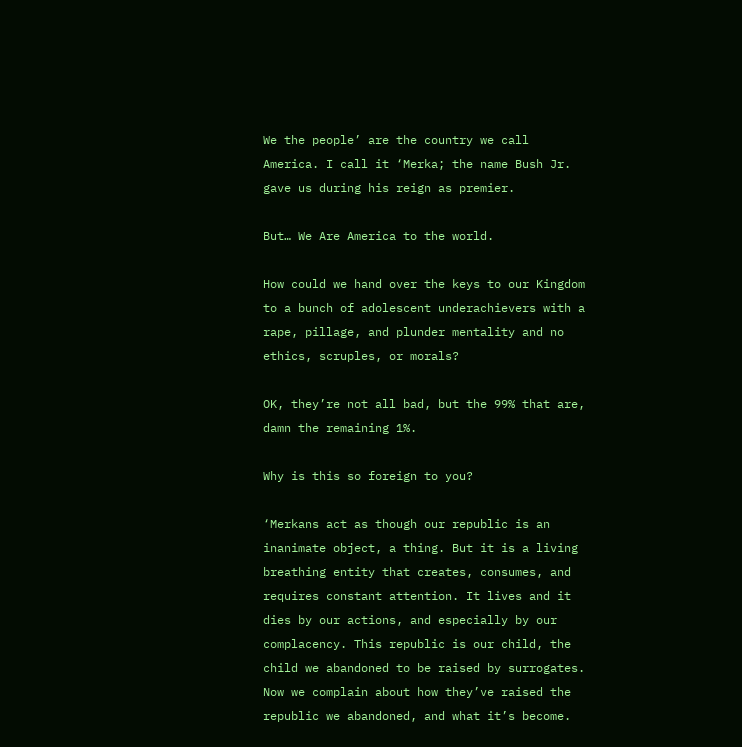We the people’ are the country we call America. I call it ‘Merka; the name Bush Jr. gave us during his reign as premier.

But… We Are America to the world.

How could we hand over the keys to our Kingdom to a bunch of adolescent underachievers with a rape, pillage, and plunder mentality and no ethics, scruples, or morals?

OK, they’re not all bad, but the 99% that are, damn the remaining 1%.

Why is this so foreign to you?

‘Merkans act as though our republic is an inanimate object, a thing. But it is a living breathing entity that creates, consumes, and requires constant attention. It lives and it dies by our actions, and especially by our complacency. This republic is our child, the child we abandoned to be raised by surrogates. Now we complain about how they’ve raised the republic we abandoned, and what it’s become.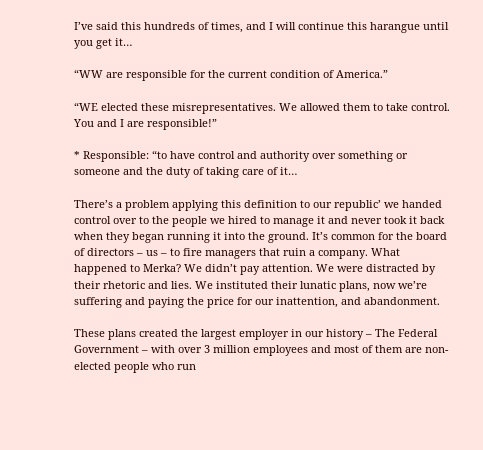I’ve said this hundreds of times, and I will continue this harangue until you get it…

“WW are responsible for the current condition of America.”

“WE elected these misrepresentatives. We allowed them to take control. You and I are responsible!”

* Responsible: “to have control and authority over something or someone and the duty of taking care of it…

There’s a problem applying this definition to our republic’ we handed control over to the people we hired to manage it and never took it back when they began running it into the ground. It’s common for the board of directors – us – to fire managers that ruin a company. What happened to Merka? We didn’t pay attention. We were distracted by their rhetoric and lies. We instituted their lunatic plans, now we’re suffering and paying the price for our inattention, and abandonment.

These plans created the largest employer in our history – The Federal Government – with over 3 million employees and most of them are non-elected people who run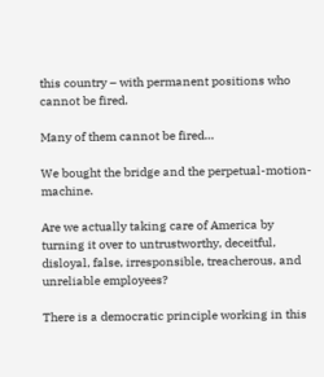this country – with permanent positions who cannot be fired.

Many of them cannot be fired…

We bought the bridge and the perpetual-motion-machine.

Are we actually taking care of America by turning it over to untrustworthy, deceitful, disloyal, false, irresponsible, treacherous, and unreliable employees?

There is a democratic principle working in this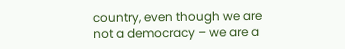country, even though we are not a democracy – we are a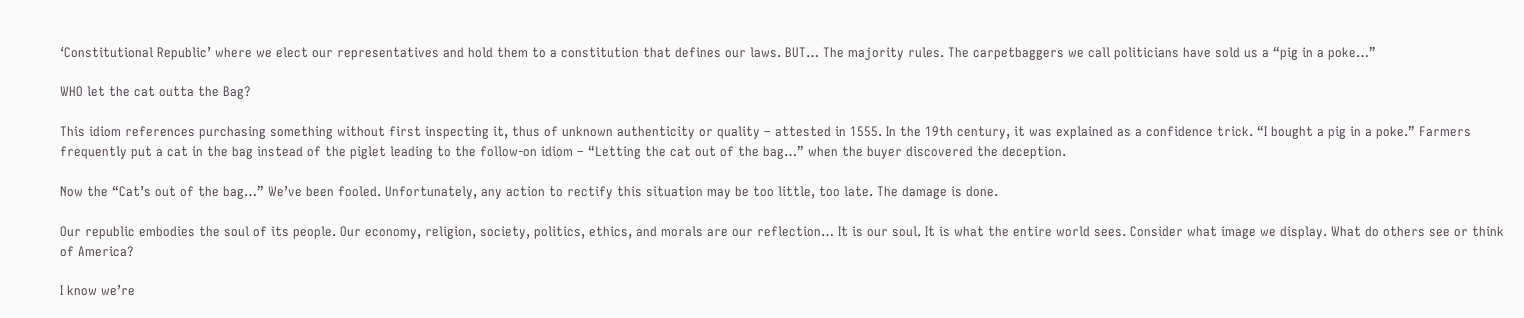‘Constitutional Republic’ where we elect our representatives and hold them to a constitution that defines our laws. BUT… The majority rules. The carpetbaggers we call politicians have sold us a “pig in a poke…”

WHO let the cat outta the Bag?

This idiom references purchasing something without first inspecting it, thus of unknown authenticity or quality – attested in 1555. In the 19th century, it was explained as a confidence trick. “I bought a pig in a poke.” Farmers frequently put a cat in the bag instead of the piglet leading to the follow-on idiom – “Letting the cat out of the bag…” when the buyer discovered the deception.

Now the “Cat’s out of the bag…” We’ve been fooled. Unfortunately, any action to rectify this situation may be too little, too late. The damage is done.

Our republic embodies the soul of its people. Our economy, religion, society, politics, ethics, and morals are our reflection… It is our soul. It is what the entire world sees. Consider what image we display. What do others see or think of America?

I know we’re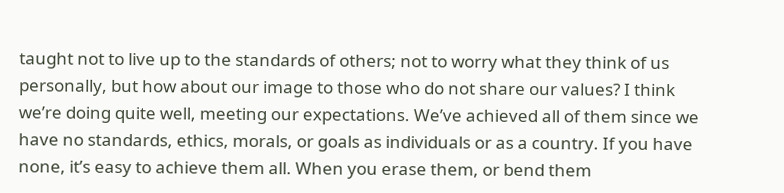taught not to live up to the standards of others; not to worry what they think of us personally, but how about our image to those who do not share our values? I think we’re doing quite well, meeting our expectations. We’ve achieved all of them since we have no standards, ethics, morals, or goals as individuals or as a country. If you have none, it’s easy to achieve them all. When you erase them, or bend them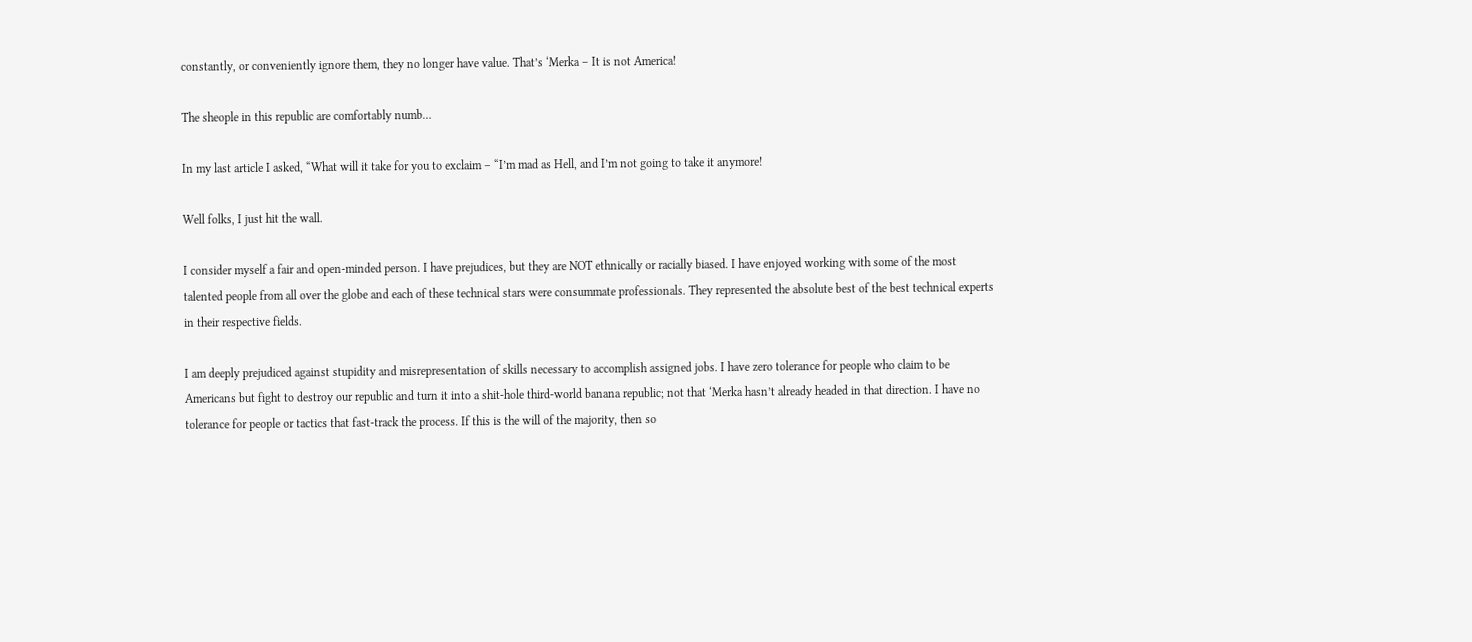constantly, or conveniently ignore them, they no longer have value. That’s ‘Merka – It is not America!

The sheople in this republic are comfortably numb…

In my last article I asked, “What will it take for you to exclaim – “I’m mad as Hell, and I’m not going to take it anymore!

Well folks, I just hit the wall.

I consider myself a fair and open-minded person. I have prejudices, but they are NOT ethnically or racially biased. I have enjoyed working with some of the most talented people from all over the globe and each of these technical stars were consummate professionals. They represented the absolute best of the best technical experts in their respective fields.

I am deeply prejudiced against stupidity and misrepresentation of skills necessary to accomplish assigned jobs. I have zero tolerance for people who claim to be Americans but fight to destroy our republic and turn it into a shit-hole third-world banana republic; not that ‘Merka hasn’t already headed in that direction. I have no tolerance for people or tactics that fast-track the process. If this is the will of the majority, then so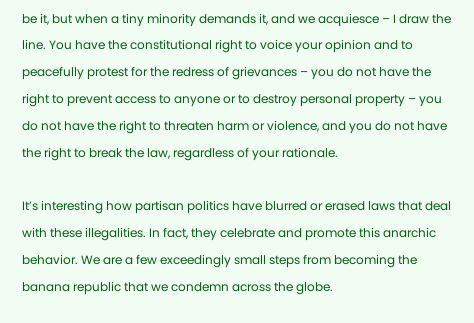be it, but when a tiny minority demands it, and we acquiesce – I draw the line. You have the constitutional right to voice your opinion and to peacefully protest for the redress of grievances – you do not have the right to prevent access to anyone or to destroy personal property – you do not have the right to threaten harm or violence, and you do not have the right to break the law, regardless of your rationale.

It’s interesting how partisan politics have blurred or erased laws that deal with these illegalities. In fact, they celebrate and promote this anarchic behavior. We are a few exceedingly small steps from becoming the banana republic that we condemn across the globe.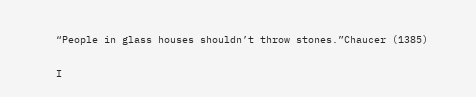“People in glass houses shouldn’t throw stones.”Chaucer (1385)

I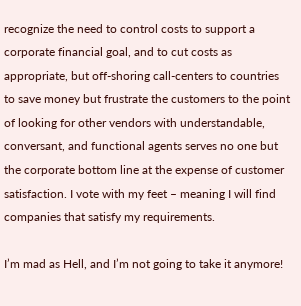recognize the need to control costs to support a corporate financial goal, and to cut costs as appropriate, but off-shoring call-centers to countries to save money but frustrate the customers to the point of looking for other vendors with understandable, conversant, and functional agents serves no one but the corporate bottom line at the expense of customer satisfaction. I vote with my feet – meaning I will find companies that satisfy my requirements.

I’m mad as Hell, and I’m not going to take it anymore!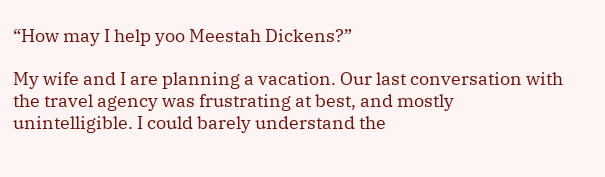“How may I help yoo Meestah Dickens?”

My wife and I are planning a vacation. Our last conversation with the travel agency was frustrating at best, and mostly unintelligible. I could barely understand the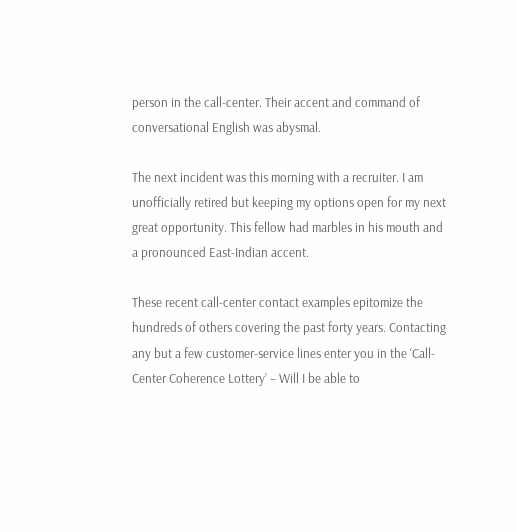person in the call-center. Their accent and command of conversational English was abysmal.

The next incident was this morning with a recruiter. I am unofficially retired but keeping my options open for my next great opportunity. This fellow had marbles in his mouth and a pronounced East-Indian accent.

These recent call-center contact examples epitomize the hundreds of others covering the past forty years. Contacting any but a few customer-service lines enter you in the ‘Call-Center Coherence Lottery’ – Will I be able to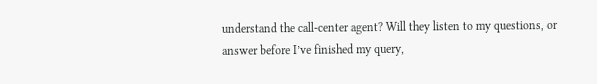understand the call-center agent? Will they listen to my questions, or answer before I’ve finished my query,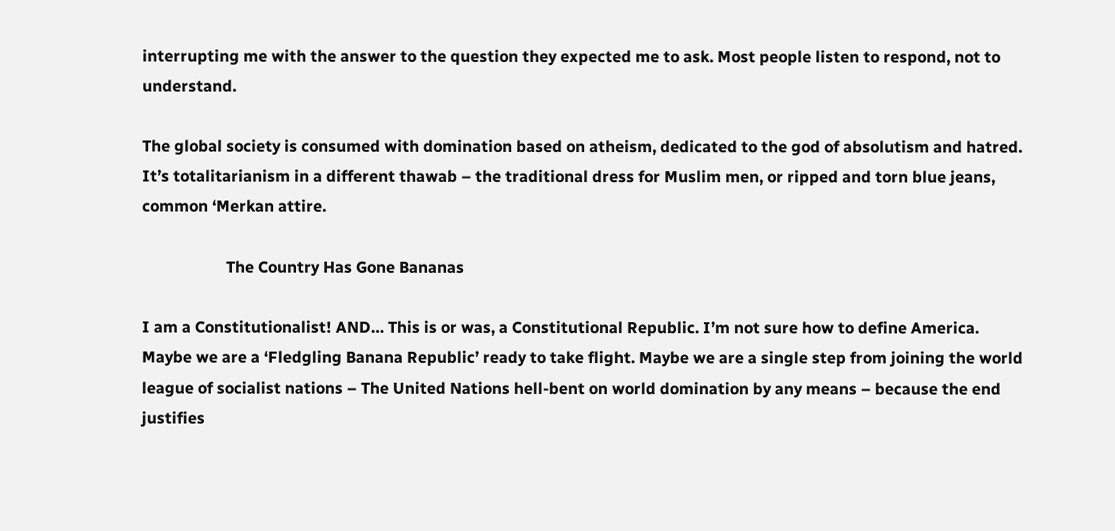interrupting me with the answer to the question they expected me to ask. Most people listen to respond, not to understand.

The global society is consumed with domination based on atheism, dedicated to the god of absolutism and hatred. It’s totalitarianism in a different thawab – the traditional dress for Muslim men, or ripped and torn blue jeans, common ‘Merkan attire.

                     The Country Has Gone Bananas

I am a Constitutionalist! AND… This is or was, a Constitutional Republic. I’m not sure how to define America. Maybe we are a ‘Fledgling Banana Republic’ ready to take flight. Maybe we are a single step from joining the world league of socialist nations – The United Nations hell-bent on world domination by any means – because the end justifies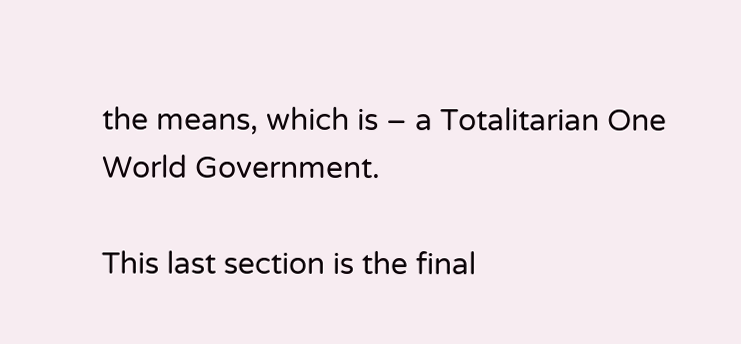the means, which is – a Totalitarian One World Government.

This last section is the final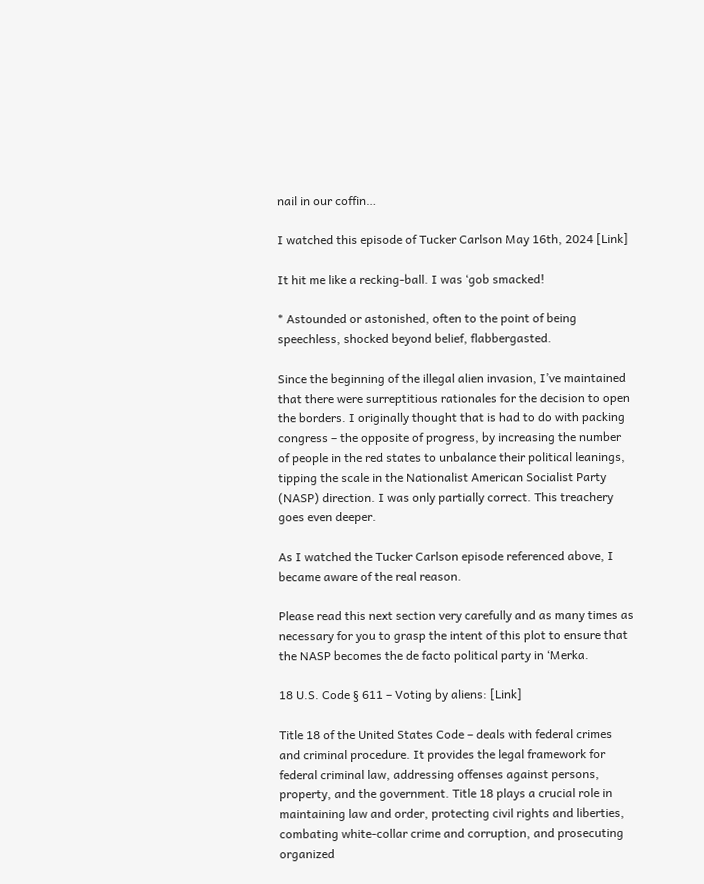nail in our coffin…

I watched this episode of Tucker Carlson May 16th, 2024 [Link]

It hit me like a recking-ball. I was ‘gob smacked!

* Astounded or astonished, often to the point of being speechless, shocked beyond belief, flabbergasted.

Since the beginning of the illegal alien invasion, I’ve maintained that there were surreptitious rationales for the decision to open the borders. I originally thought that is had to do with packing congress – the opposite of progress, by increasing the number of people in the red states to unbalance their political leanings, tipping the scale in the Nationalist American Socialist Party (NASP) direction. I was only partially correct. This treachery goes even deeper.

As I watched the Tucker Carlson episode referenced above, I became aware of the real reason.

Please read this next section very carefully and as many times as necessary for you to grasp the intent of this plot to ensure that the NASP becomes the de facto political party in ‘Merka.

18 U.S. Code § 611 – Voting by aliens: [Link]

Title 18 of the United States Code – deals with federal crimes and criminal procedure. It provides the legal framework for federal criminal law, addressing offenses against persons, property, and the government. Title 18 plays a crucial role in maintaining law and order, protecting civil rights and liberties, combating white-collar crime and corruption, and prosecuting organized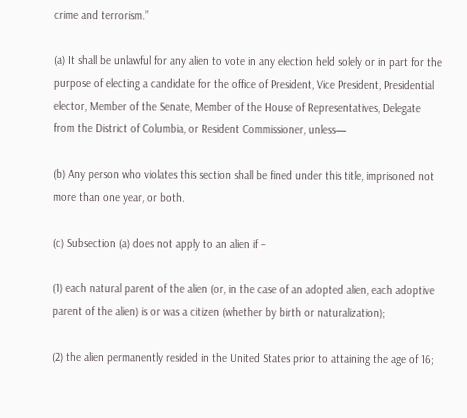crime and terrorism.”

(a) It shall be unlawful for any alien to vote in any election held solely or in part for the purpose of electing a candidate for the office of President, Vice President, Presidential elector, Member of the Senate, Member of the House of Representatives, Delegate from the District of Columbia, or Resident Commissioner, unless—

(b) Any person who violates this section shall be fined under this title, imprisoned not more than one year, or both.

(c) Subsection (a) does not apply to an alien if –

(1) each natural parent of the alien (or, in the case of an adopted alien, each adoptive parent of the alien) is or was a citizen (whether by birth or naturalization);

(2) the alien permanently resided in the United States prior to attaining the age of 16;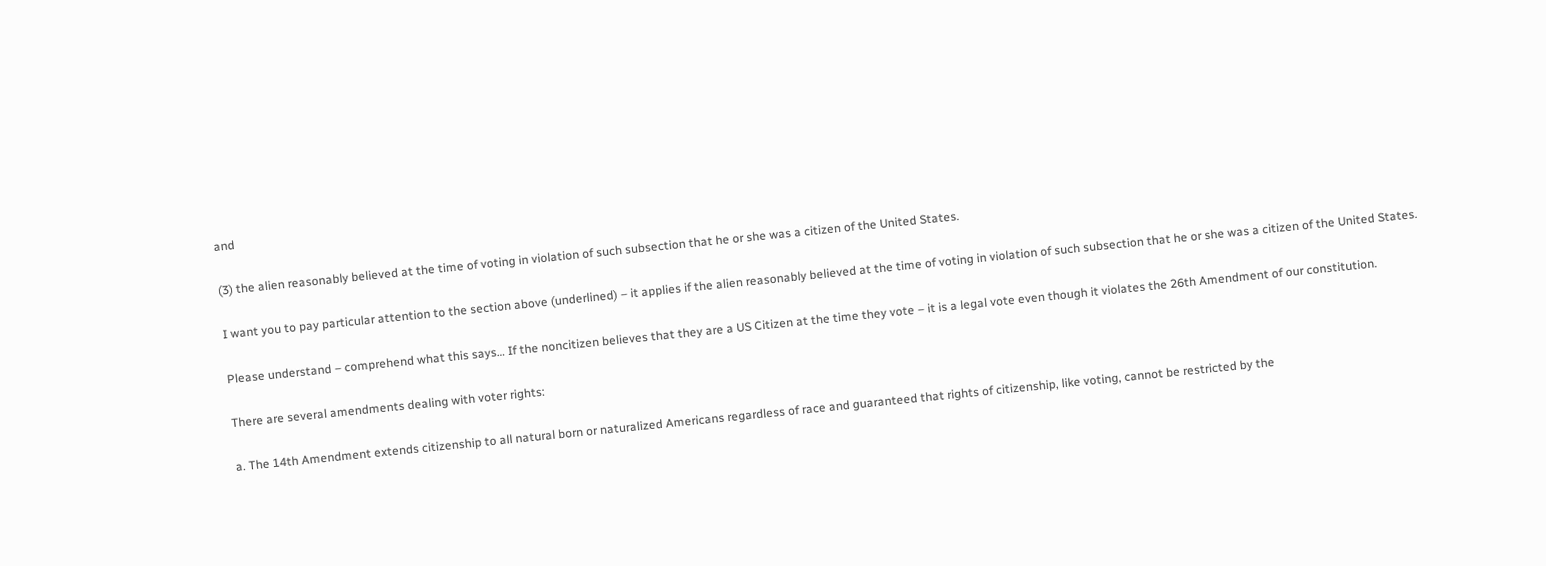and

(3) the alien reasonably believed at the time of voting in violation of such subsection that he or she was a citizen of the United States.

I want you to pay particular attention to the section above (underlined) – it applies if the alien reasonably believed at the time of voting in violation of such subsection that he or she was a citizen of the United States.

Please understand – comprehend what this says… If the noncitizen believes that they are a US Citizen at the time they vote – it is a legal vote even though it violates the 26th Amendment of our constitution.

There are several amendments dealing with voter rights:

a. The 14th Amendment extends citizenship to all natural born or naturalized Americans regardless of race and guaranteed that rights of citizenship, like voting, cannot be restricted by the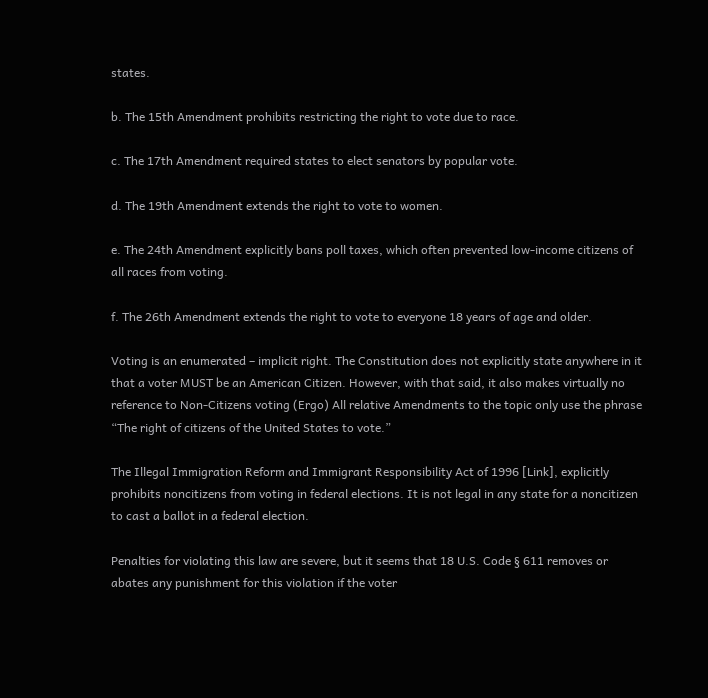states.

b. The 15th Amendment prohibits restricting the right to vote due to race.

c. The 17th Amendment required states to elect senators by popular vote.

d. The 19th Amendment extends the right to vote to women.

e. The 24th Amendment explicitly bans poll taxes, which often prevented low-income citizens of all races from voting.

f. The 26th Amendment extends the right to vote to everyone 18 years of age and older.

Voting is an enumerated – implicit right. The Constitution does not explicitly state anywhere in it that a voter MUST be an American Citizen. However, with that said, it also makes virtually no reference to Non-Citizens voting (Ergo) All relative Amendments to the topic only use the phrase “The right of citizens of the United States to vote.”

The Illegal Immigration Reform and Immigrant Responsibility Act of 1996 [Link], explicitly prohibits noncitizens from voting in federal elections. It is not legal in any state for a noncitizen to cast a ballot in a federal election.

Penalties for violating this law are severe, but it seems that 18 U.S. Code § 611 removes or abates any punishment for this violation if the voter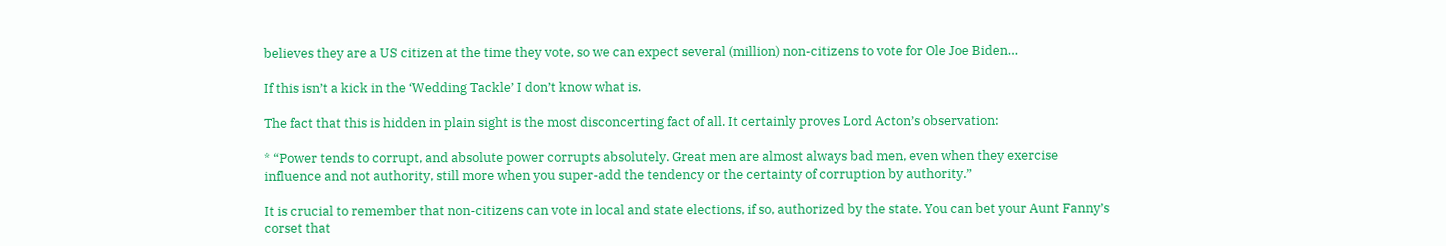believes they are a US citizen at the time they vote, so we can expect several (million) non-citizens to vote for Ole Joe Biden…

If this isn’t a kick in the ‘Wedding Tackle’ I don’t know what is.

The fact that this is hidden in plain sight is the most disconcerting fact of all. It certainly proves Lord Acton’s observation:

* “Power tends to corrupt, and absolute power corrupts absolutely. Great men are almost always bad men, even when they exercise influence and not authority, still more when you super-add the tendency or the certainty of corruption by authority.”

It is crucial to remember that non-citizens can vote in local and state elections, if so, authorized by the state. You can bet your Aunt Fanny’s corset that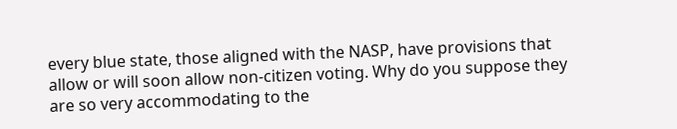every blue state, those aligned with the NASP, have provisions that allow or will soon allow non-citizen voting. Why do you suppose they are so very accommodating to the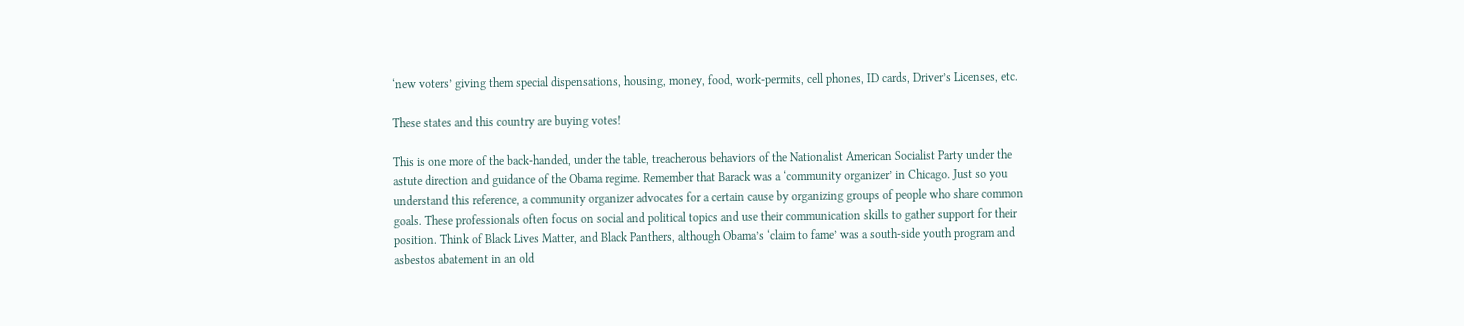‘new voters’ giving them special dispensations, housing, money, food, work-permits, cell phones, ID cards, Driver’s Licenses, etc.

These states and this country are buying votes!

This is one more of the back-handed, under the table, treacherous behaviors of the Nationalist American Socialist Party under the astute direction and guidance of the Obama regime. Remember that Barack was a ‘community organizer’ in Chicago. Just so you understand this reference, a community organizer advocates for a certain cause by organizing groups of people who share common goals. These professionals often focus on social and political topics and use their communication skills to gather support for their position. Think of Black Lives Matter, and Black Panthers, although Obama’s ‘claim to fame’ was a south-side youth program and asbestos abatement in an old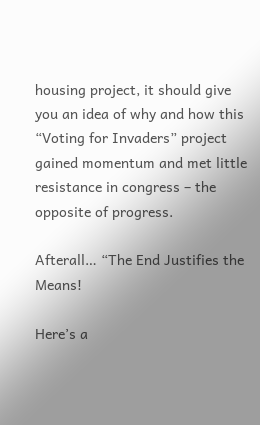housing project, it should give you an idea of why and how this “Voting for Invaders” project gained momentum and met little resistance in congress – the opposite of progress.

Afterall… “The End Justifies the Means!

Here’s a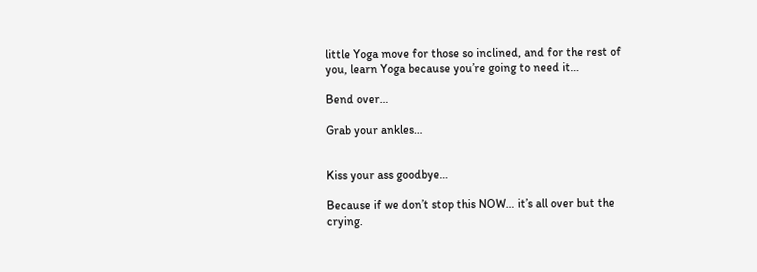little Yoga move for those so inclined, and for the rest of you, learn Yoga because you’re going to need it…

Bend over…

Grab your ankles…


Kiss your ass goodbye…

Because if we don’t stop this NOW… it’s all over but the crying.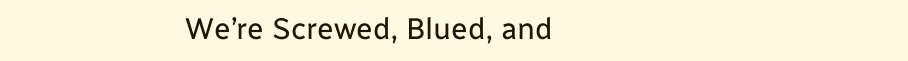We’re Screwed, Blued, and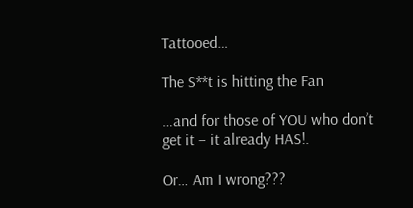Tattooed…

The S**t is hitting the Fan

…and for those of YOU who don’t get it – it already HAS!.

Or… Am I wrong???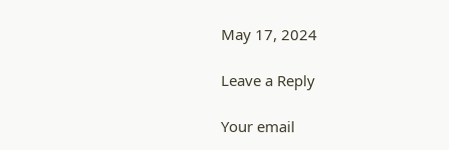May 17, 2024

Leave a Reply

Your email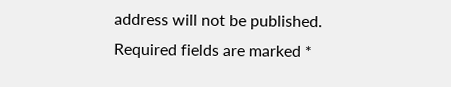address will not be published. Required fields are marked *